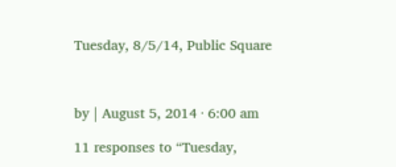Tuesday, 8/5/14, Public Square



by | August 5, 2014 · 6:00 am

11 responses to “Tuesday,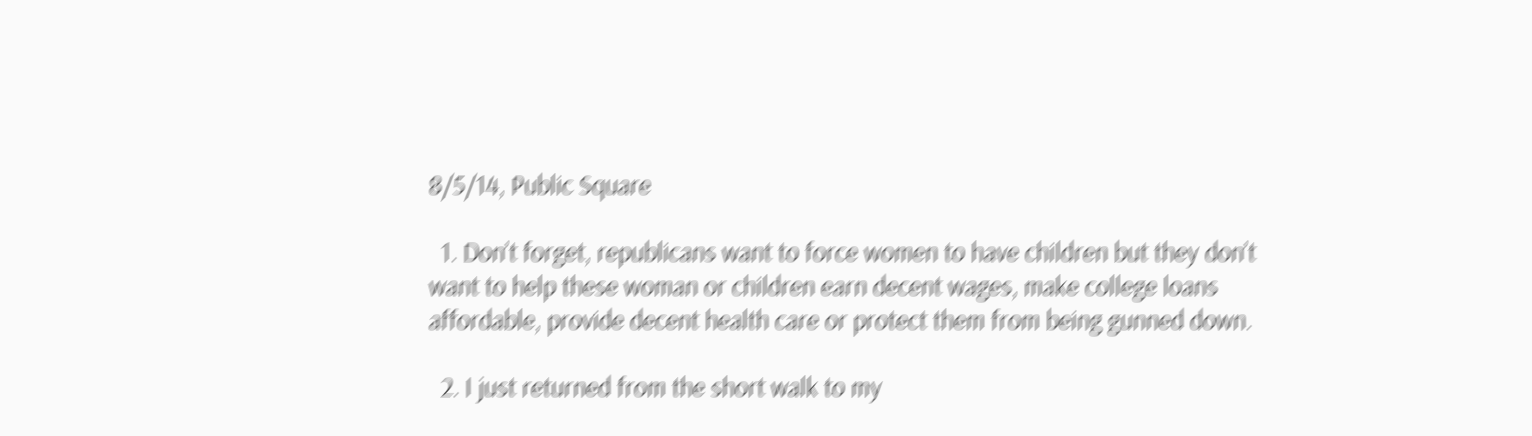8/5/14, Public Square

  1. Don’t forget, republicans want to force women to have children but they don’t want to help these woman or children earn decent wages, make college loans affordable, provide decent health care or protect them from being gunned down.

  2. I just returned from the short walk to my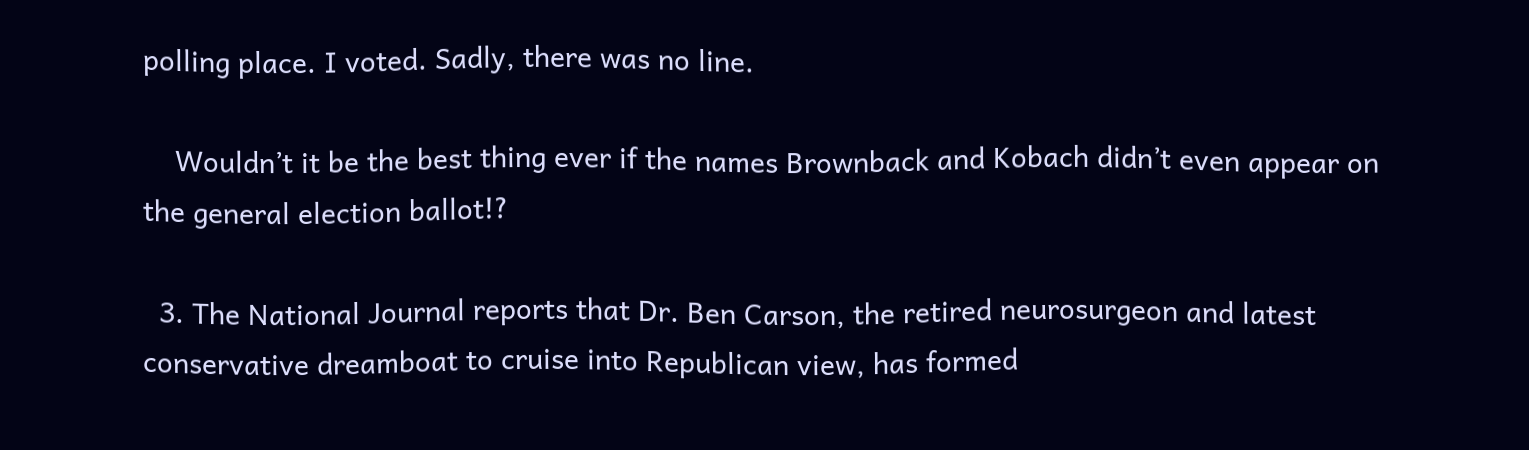polling place. I voted. Sadly, there was no line.

    Wouldn’t it be the best thing ever if the names Brownback and Kobach didn’t even appear on the general election ballot!?

  3. The National Journal reports that Dr. Ben Carson, the retired neurosurgeon and latest conservative dreamboat to cruise into Republican view, has formed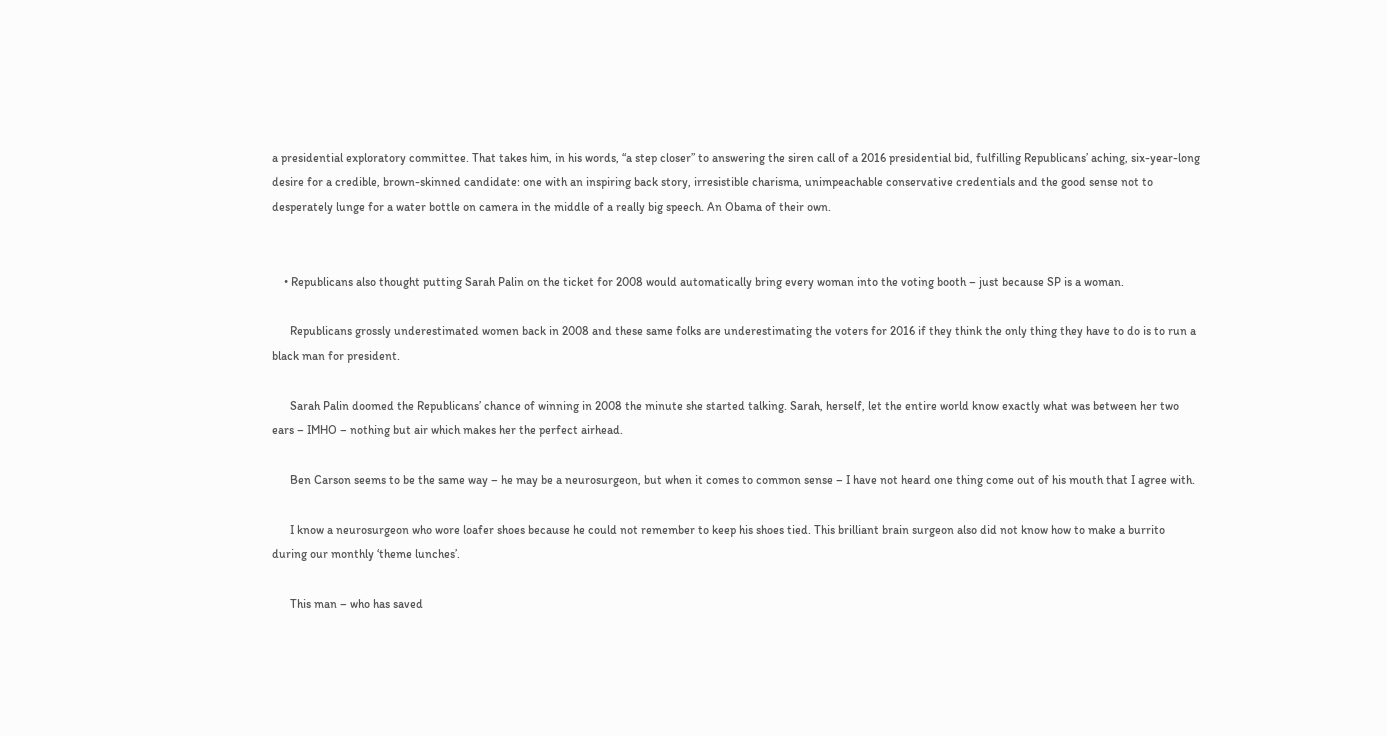a presidential exploratory committee. That takes him, in his words, “a step closer” to answering the siren call of a 2016 presidential bid, fulfilling Republicans’ aching, six-year-long desire for a credible, brown-skinned candidate: one with an inspiring back story, irresistible charisma, unimpeachable conservative credentials and the good sense not to desperately lunge for a water bottle on camera in the middle of a really big speech. An Obama of their own.


    • Republicans also thought putting Sarah Palin on the ticket for 2008 would automatically bring every woman into the voting booth – just because SP is a woman.

      Republicans grossly underestimated women back in 2008 and these same folks are underestimating the voters for 2016 if they think the only thing they have to do is to run a black man for president.

      Sarah Palin doomed the Republicans’ chance of winning in 2008 the minute she started talking. Sarah, herself, let the entire world know exactly what was between her two ears – IMHO – nothing but air which makes her the perfect airhead.

      Ben Carson seems to be the same way – he may be a neurosurgeon, but when it comes to common sense – I have not heard one thing come out of his mouth that I agree with.

      I know a neurosurgeon who wore loafer shoes because he could not remember to keep his shoes tied. This brilliant brain surgeon also did not know how to make a burrito during our monthly ‘theme lunches’.

      This man – who has saved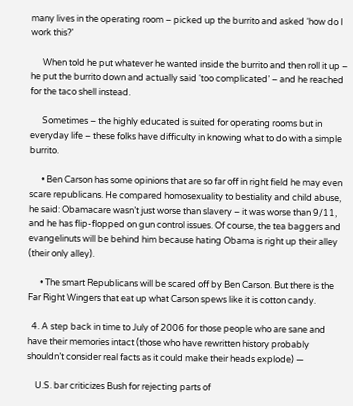many lives in the operating room – picked up the burrito and asked ‘how do I work this?’

      When told he put whatever he wanted inside the burrito and then roll it up – he put the burrito down and actually said ‘too complicated’ – and he reached for the taco shell instead.

      Sometimes – the highly educated is suited for operating rooms but in everyday life – these folks have difficulty in knowing what to do with a simple burrito.

      • Ben Carson has some opinions that are so far off in right field he may even scare republicans. He compared homosexuality to bestiality and child abuse, he said: Obamacare wasn’t just worse than slavery – it was worse than 9/11, and he has flip-flopped on gun control issues. Of course, the tea baggers and evangelinuts will be behind him because hating Obama is right up their alley (their only alley).

      • The smart Republicans will be scared off by Ben Carson. But there is the Far Right Wingers that eat up what Carson spews like it is cotton candy.

  4. A step back in time to July of 2006 for those people who are sane and have their memories intact (those who have rewritten history probably shouldn’t consider real facts as it could make their heads explode) —

    U.S. bar criticizes Bush for rejecting parts of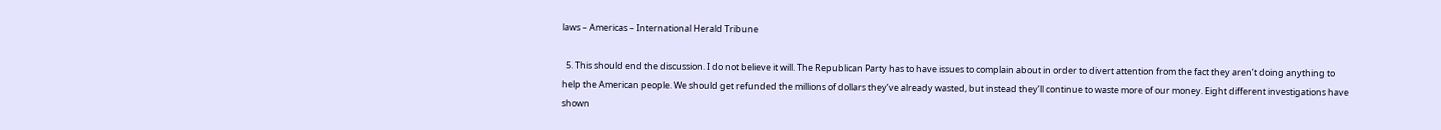laws – Americas – International Herald Tribune

  5. This should end the discussion. I do not believe it will. The Republican Party has to have issues to complain about in order to divert attention from the fact they aren’t doing anything to help the American people. We should get refunded the millions of dollars they’ve already wasted, but instead they’ll continue to waste more of our money. Eight different investigations have shown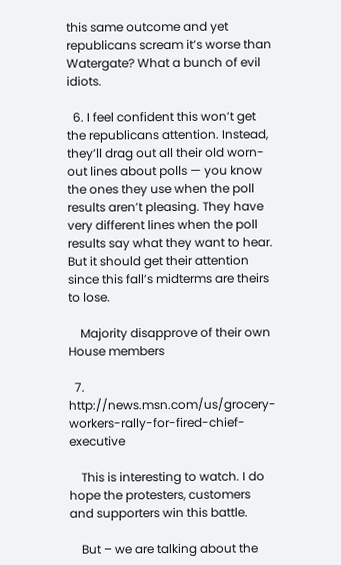this same outcome and yet republicans scream it’s worse than Watergate? What a bunch of evil idiots.

  6. I feel confident this won’t get the republicans attention. Instead, they’ll drag out all their old worn-out lines about polls — you know the ones they use when the poll results aren’t pleasing. They have very different lines when the poll results say what they want to hear. But it should get their attention since this fall’s midterms are theirs to lose.

    Majority disapprove of their own House members

  7. http://news.msn.com/us/grocery-workers-rally-for-fired-chief-executive

    This is interesting to watch. I do hope the protesters, customers and supporters win this battle.

    But – we are talking about the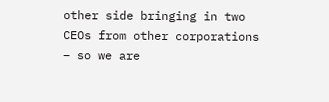other side bringing in two CEOs from other corporations – so we are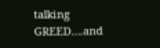talking GREED….and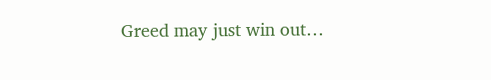Greed may just win out…